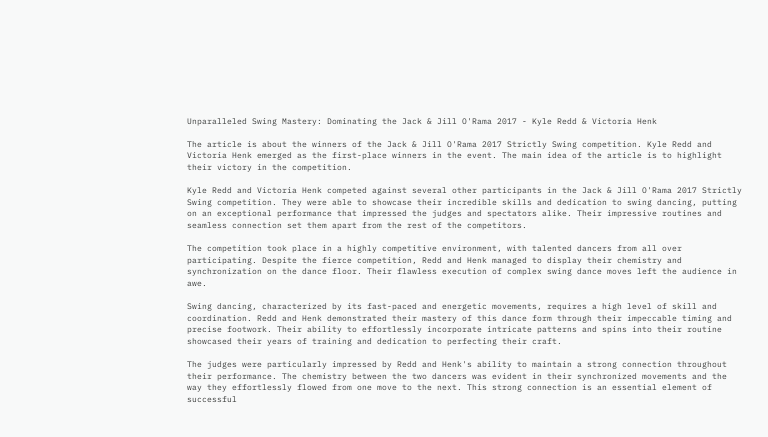Unparalleled Swing Mastery: Dominating the Jack & Jill O'Rama 2017 - Kyle Redd & Victoria Henk

The article is about the winners of the Jack & Jill O'Rama 2017 Strictly Swing competition. Kyle Redd and Victoria Henk emerged as the first-place winners in the event. The main idea of the article is to highlight their victory in the competition.

Kyle Redd and Victoria Henk competed against several other participants in the Jack & Jill O'Rama 2017 Strictly Swing competition. They were able to showcase their incredible skills and dedication to swing dancing, putting on an exceptional performance that impressed the judges and spectators alike. Their impressive routines and seamless connection set them apart from the rest of the competitors.

The competition took place in a highly competitive environment, with talented dancers from all over participating. Despite the fierce competition, Redd and Henk managed to display their chemistry and synchronization on the dance floor. Their flawless execution of complex swing dance moves left the audience in awe.

Swing dancing, characterized by its fast-paced and energetic movements, requires a high level of skill and coordination. Redd and Henk demonstrated their mastery of this dance form through their impeccable timing and precise footwork. Their ability to effortlessly incorporate intricate patterns and spins into their routine showcased their years of training and dedication to perfecting their craft.

The judges were particularly impressed by Redd and Henk's ability to maintain a strong connection throughout their performance. The chemistry between the two dancers was evident in their synchronized movements and the way they effortlessly flowed from one move to the next. This strong connection is an essential element of successful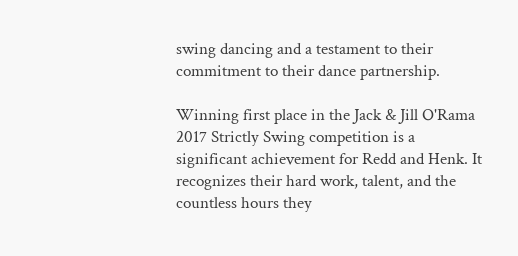swing dancing and a testament to their commitment to their dance partnership.

Winning first place in the Jack & Jill O'Rama 2017 Strictly Swing competition is a significant achievement for Redd and Henk. It recognizes their hard work, talent, and the countless hours they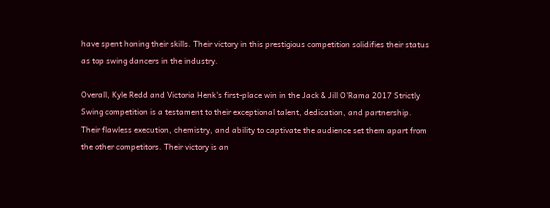have spent honing their skills. Their victory in this prestigious competition solidifies their status as top swing dancers in the industry.

Overall, Kyle Redd and Victoria Henk's first-place win in the Jack & Jill O'Rama 2017 Strictly Swing competition is a testament to their exceptional talent, dedication, and partnership. Their flawless execution, chemistry, and ability to captivate the audience set them apart from the other competitors. Their victory is an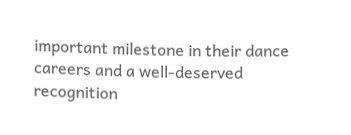important milestone in their dance careers and a well-deserved recognition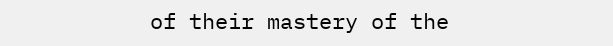of their mastery of the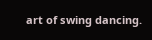art of swing dancing.